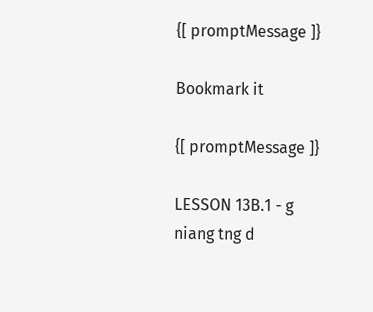{[ promptMessage ]}

Bookmark it

{[ promptMessage ]}

LESSON 13B.1 - g niang tng d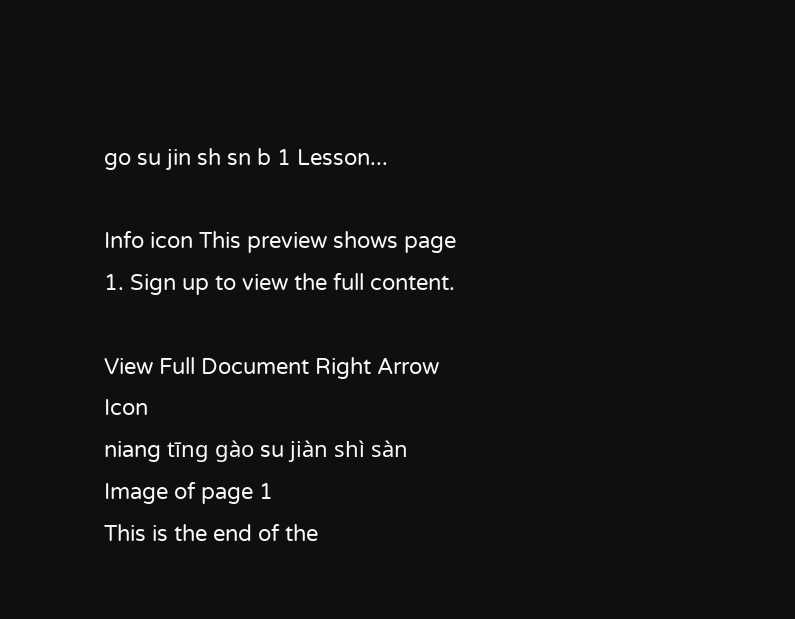go su jin sh sn b 1 Lesson...

Info icon This preview shows page 1. Sign up to view the full content.

View Full Document Right Arrow Icon
niang tīng gào su jiàn shì sàn
Image of page 1
This is the end of the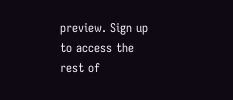preview. Sign up to access the rest of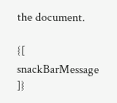the document.

{[ snackBarMessage ]}